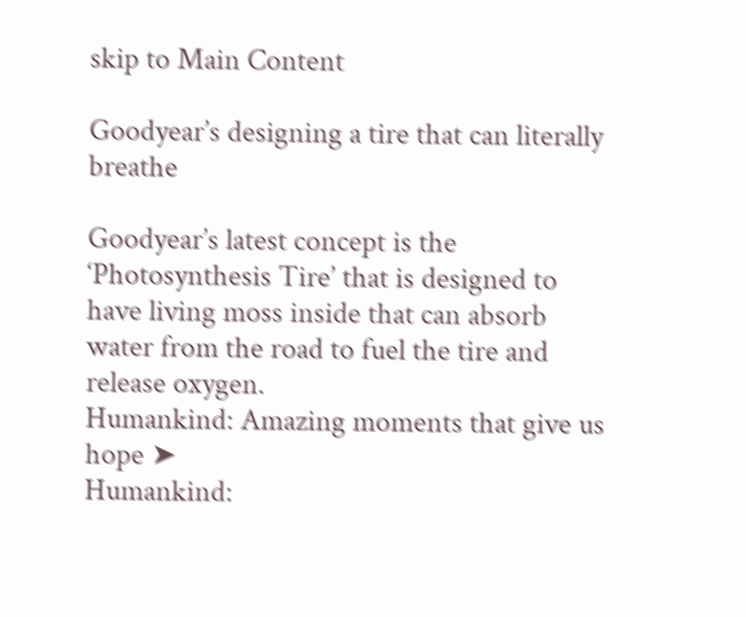skip to Main Content

Goodyear’s designing a tire that can literally breathe

Goodyear’s latest concept is the ‘Photosynthesis Tire’ that is designed to have living moss inside that can absorb water from the road to fuel the tire and release oxygen.
Humankind: Amazing moments that give us hope ➤
Humankind: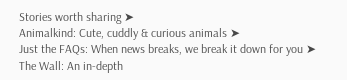Stories worth sharing ➤
Animalkind: Cute, cuddly & curious animals ➤
Just the FAQs: When news breaks, we break it down for you ➤
The Wall: An in-depth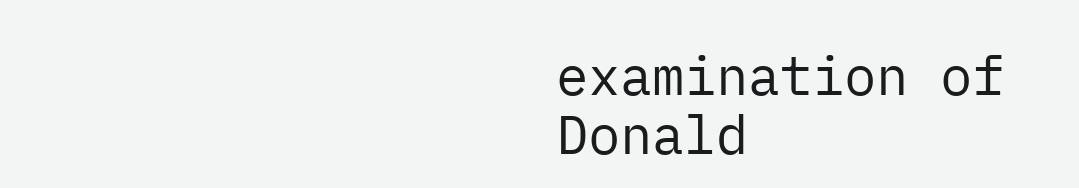examination of Donald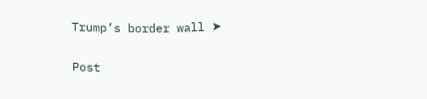Trump’s border wall ➤

Post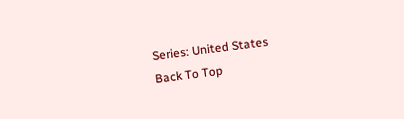Series: United States
Back To Top